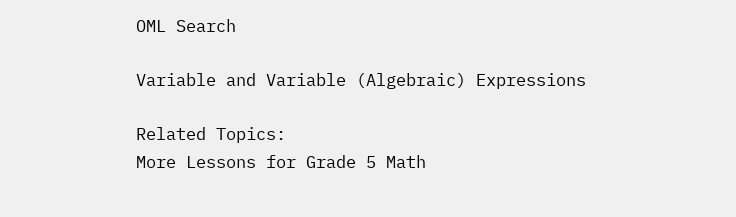OML Search

Variable and Variable (Algebraic) Expressions

Related Topics:
More Lessons for Grade 5 Math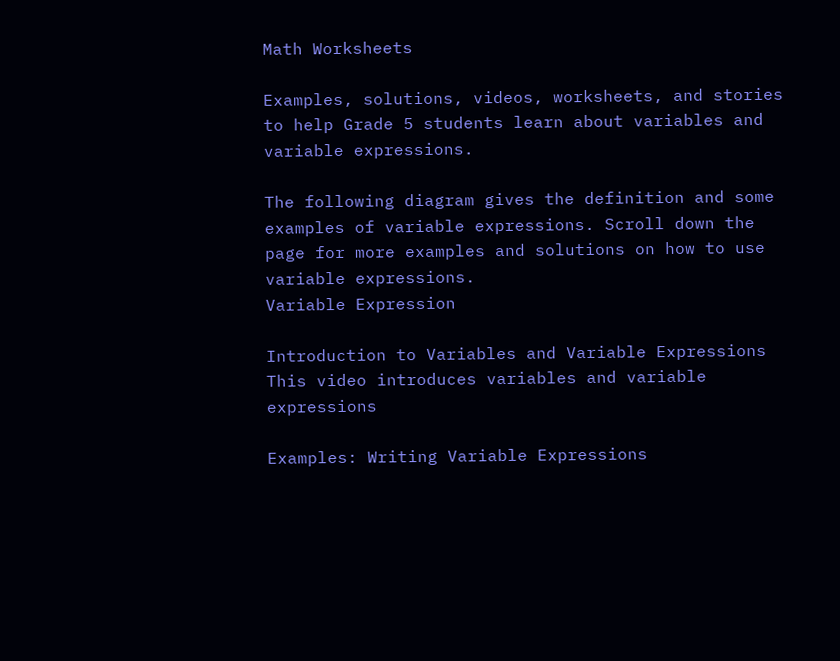Math Worksheets

Examples, solutions, videos, worksheets, and stories to help Grade 5 students learn about variables and variable expressions.

The following diagram gives the definition and some examples of variable expressions. Scroll down the page for more examples and solutions on how to use variable expressions.
Variable Expression

Introduction to Variables and Variable Expressions
This video introduces variables and variable expressions

Examples: Writing Variable Expressions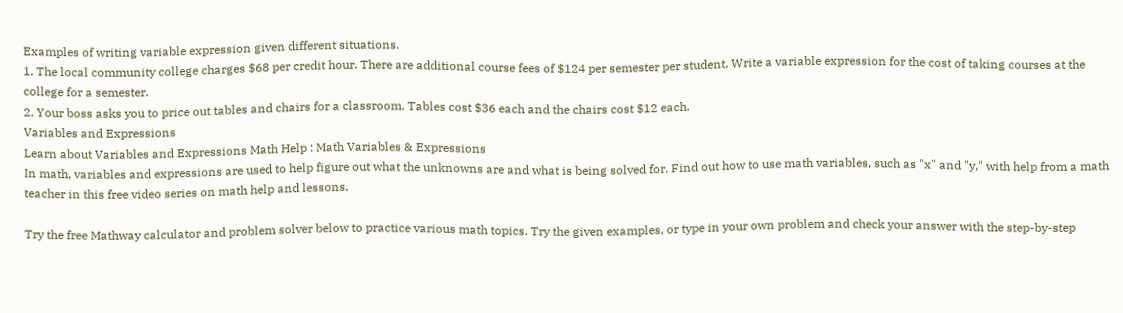Examples of writing variable expression given different situations.
1. The local community college charges $68 per credit hour. There are additional course fees of $124 per semester per student. Write a variable expression for the cost of taking courses at the college for a semester.
2. Your boss asks you to price out tables and chairs for a classroom. Tables cost $36 each and the chairs cost $12 each.
Variables and Expressions
Learn about Variables and Expressions Math Help : Math Variables & Expressions
In math, variables and expressions are used to help figure out what the unknowns are and what is being solved for. Find out how to use math variables, such as "x" and "y," with help from a math teacher in this free video series on math help and lessons.

Try the free Mathway calculator and problem solver below to practice various math topics. Try the given examples, or type in your own problem and check your answer with the step-by-step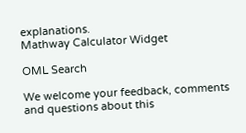explanations.
Mathway Calculator Widget

OML Search

We welcome your feedback, comments and questions about this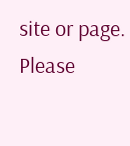site or page. Please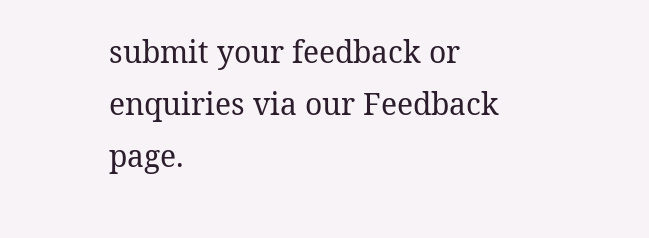submit your feedback or enquiries via our Feedback page.